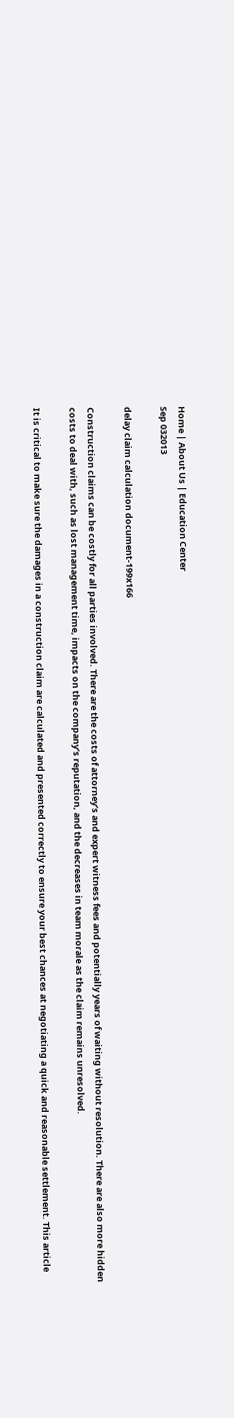Home | About Us | Education Center
Sep 032013

delay claim calculation document-199x166

Construction claims can be costly for all parties involved. There are the costs of attorney’s and expert witness fees and potentially years of waiting without resolution. There are also more hidden costs to deal with, such as lost management time, impacts on the company’s reputation, and the decreases in team morale as the claim remains unresolved.

It is critical to make sure the damages in a construction claim are calculated and presented correctly to ensure your best chances at negotiating a quick and reasonable settlement. This article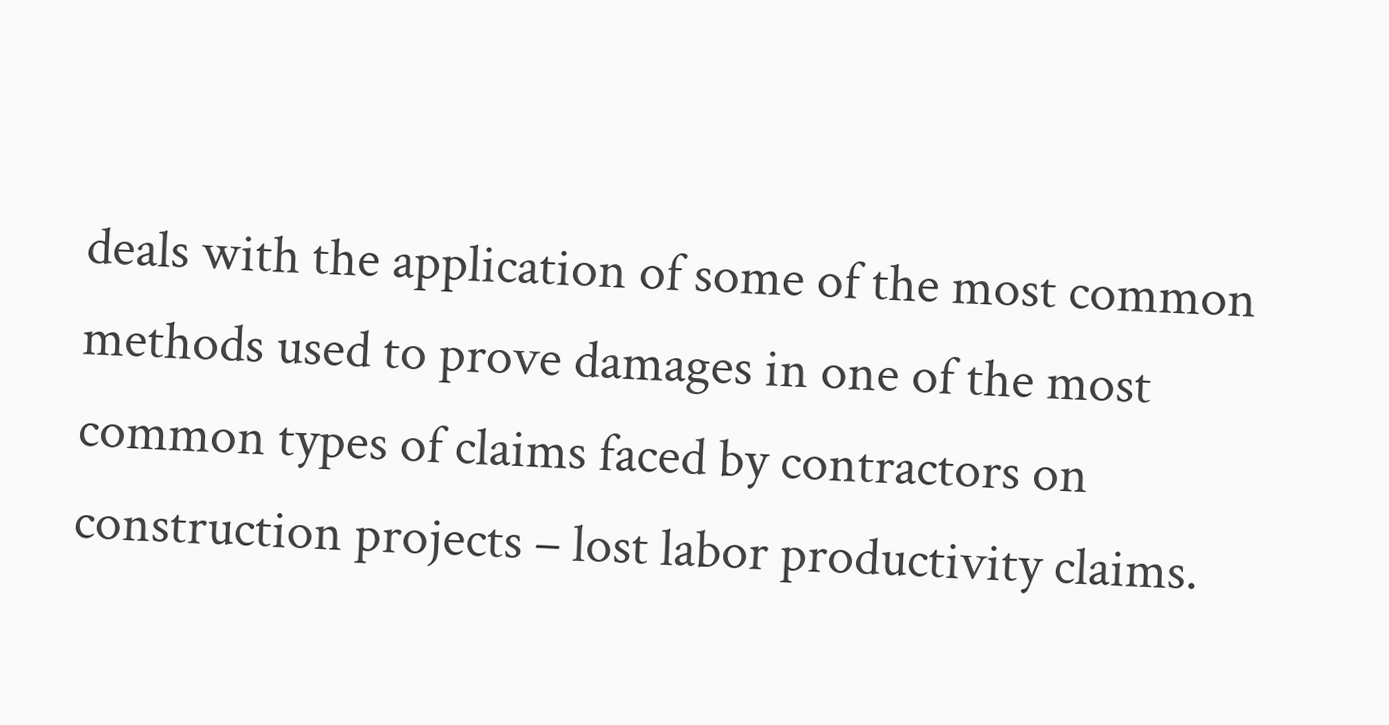deals with the application of some of the most common methods used to prove damages in one of the most common types of claims faced by contractors on construction projects – lost labor productivity claims.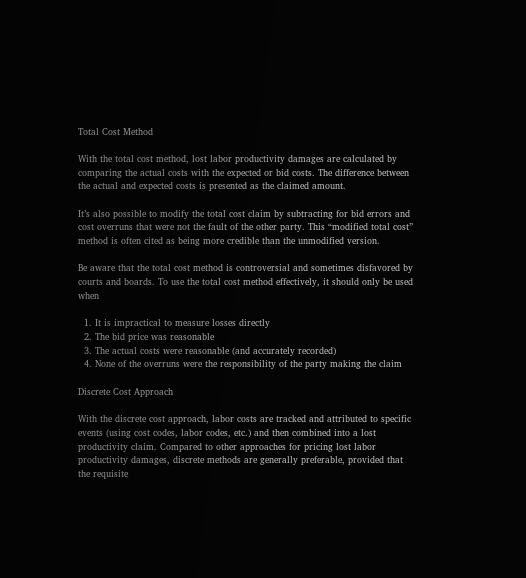Total Cost Method

With the total cost method, lost labor productivity damages are calculated by comparing the actual costs with the expected or bid costs. The difference between the actual and expected costs is presented as the claimed amount.

It’s also possible to modify the total cost claim by subtracting for bid errors and cost overruns that were not the fault of the other party. This “modified total cost” method is often cited as being more credible than the unmodified version.

Be aware that the total cost method is controversial and sometimes disfavored by courts and boards. To use the total cost method effectively, it should only be used when

  1. It is impractical to measure losses directly
  2. The bid price was reasonable
  3. The actual costs were reasonable (and accurately recorded)
  4. None of the overruns were the responsibility of the party making the claim

Discrete Cost Approach

With the discrete cost approach, labor costs are tracked and attributed to specific events (using cost codes, labor codes, etc.) and then combined into a lost productivity claim. Compared to other approaches for pricing lost labor productivity damages, discrete methods are generally preferable, provided that the requisite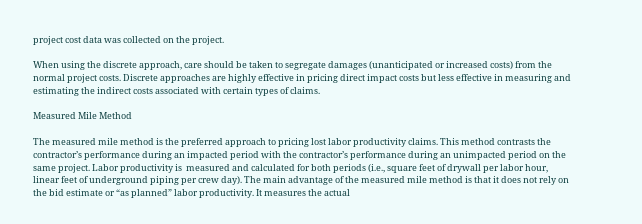project cost data was collected on the project.

When using the discrete approach, care should be taken to segregate damages (unanticipated or increased costs) from the normal project costs. Discrete approaches are highly effective in pricing direct impact costs but less effective in measuring and estimating the indirect costs associated with certain types of claims.

Measured Mile Method

The measured mile method is the preferred approach to pricing lost labor productivity claims. This method contrasts the contractor’s performance during an impacted period with the contractor’s performance during an unimpacted period on the same project. Labor productivity is  measured and calculated for both periods (i.e., square feet of drywall per labor hour, linear feet of underground piping per crew day). The main advantage of the measured mile method is that it does not rely on the bid estimate or “as planned” labor productivity. It measures the actual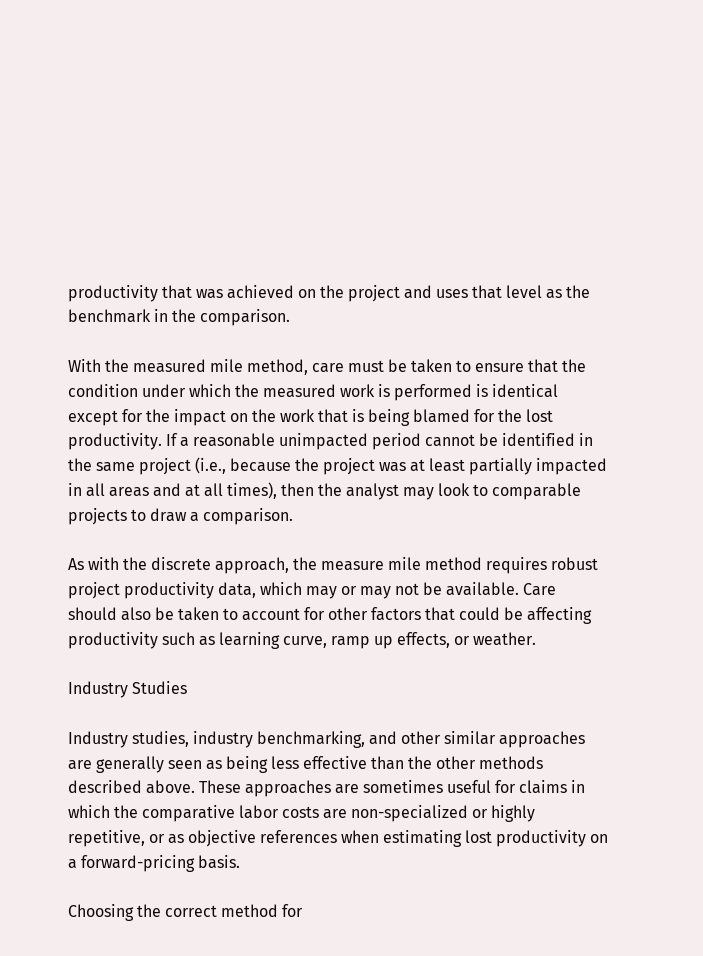productivity that was achieved on the project and uses that level as the benchmark in the comparison.

With the measured mile method, care must be taken to ensure that the condition under which the measured work is performed is identical except for the impact on the work that is being blamed for the lost productivity. If a reasonable unimpacted period cannot be identified in the same project (i.e., because the project was at least partially impacted in all areas and at all times), then the analyst may look to comparable projects to draw a comparison.

As with the discrete approach, the measure mile method requires robust project productivity data, which may or may not be available. Care should also be taken to account for other factors that could be affecting productivity such as learning curve, ramp up effects, or weather.

Industry Studies

Industry studies, industry benchmarking, and other similar approaches are generally seen as being less effective than the other methods described above. These approaches are sometimes useful for claims in which the comparative labor costs are non-specialized or highly repetitive, or as objective references when estimating lost productivity on a forward-pricing basis.

Choosing the correct method for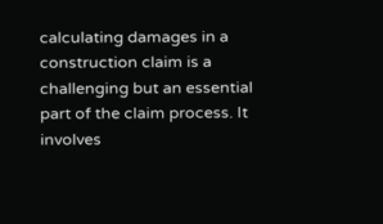calculating damages in a construction claim is a challenging but an essential part of the claim process. It involves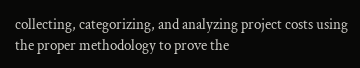collecting, categorizing, and analyzing project costs using the proper methodology to prove the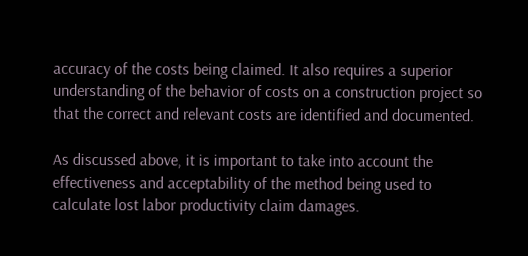accuracy of the costs being claimed. It also requires a superior understanding of the behavior of costs on a construction project so that the correct and relevant costs are identified and documented.

As discussed above, it is important to take into account the effectiveness and acceptability of the method being used to calculate lost labor productivity claim damages.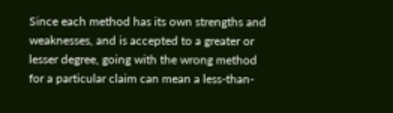Since each method has its own strengths and weaknesses, and is accepted to a greater or lesser degree, going with the wrong method for a particular claim can mean a less-than-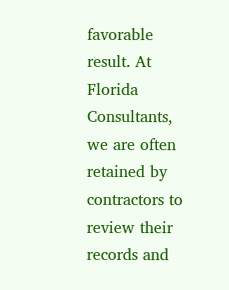favorable result. At Florida Consultants, we are often retained by contractors to review their records and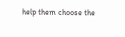help them choose the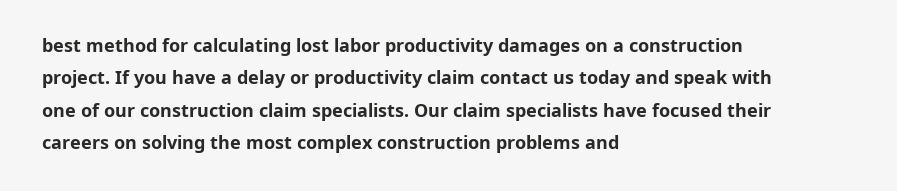best method for calculating lost labor productivity damages on a construction project. If you have a delay or productivity claim contact us today and speak with one of our construction claim specialists. Our claim specialists have focused their careers on solving the most complex construction problems and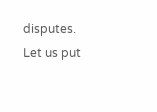disputes. Let us put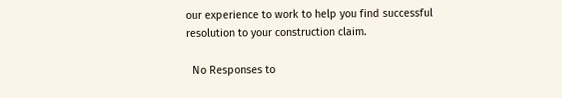our experience to work to help you find successful resolution to your construction claim.

  No Responses to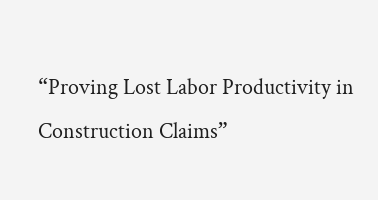“Proving Lost Labor Productivity in Construction Claims”